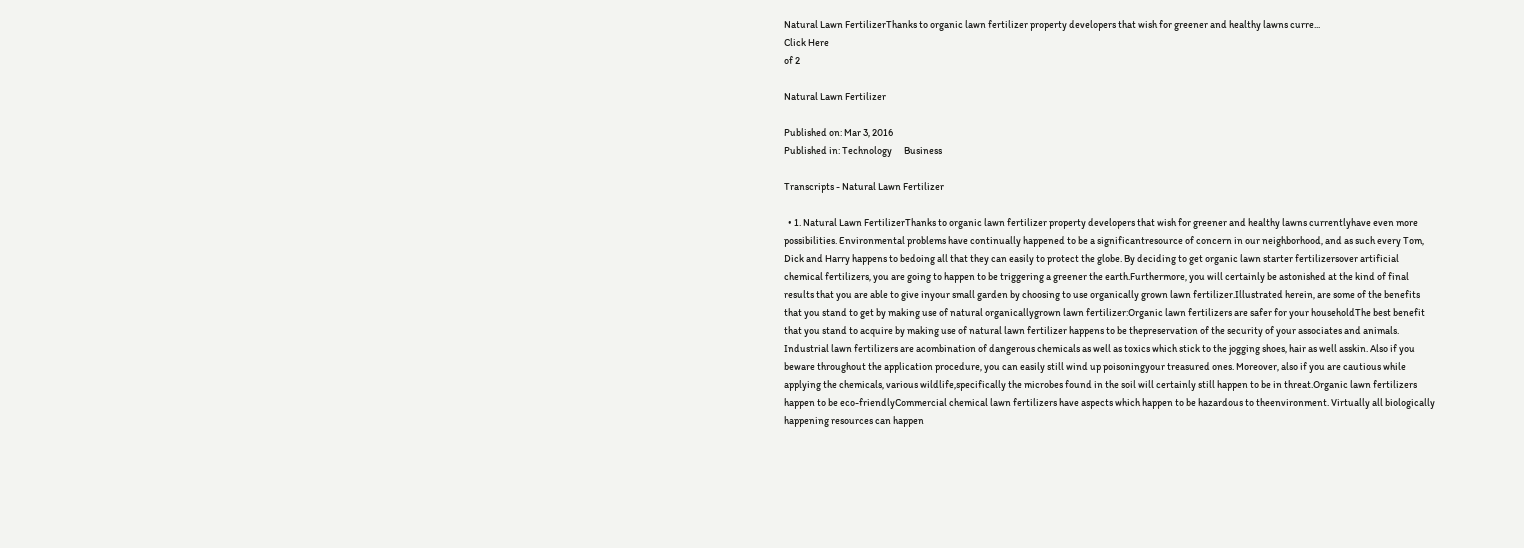Natural Lawn FertilizerThanks to organic lawn fertilizer property developers that wish for greener and healthy lawns curre...
Click Here
of 2

Natural Lawn Fertilizer

Published on: Mar 3, 2016
Published in: Technology      Business

Transcripts - Natural Lawn Fertilizer

  • 1. Natural Lawn FertilizerThanks to organic lawn fertilizer property developers that wish for greener and healthy lawns currentlyhave even more possibilities. Environmental problems have continually happened to be a significantresource of concern in our neighborhood, and as such every Tom, Dick and Harry happens to bedoing all that they can easily to protect the globe. By deciding to get organic lawn starter fertilizersover artificial chemical fertilizers, you are going to happen to be triggering a greener the earth.Furthermore, you will certainly be astonished at the kind of final results that you are able to give inyour small garden by choosing to use organically grown lawn fertilizer.Illustrated herein, are some of the benefits that you stand to get by making use of natural organicallygrown lawn fertilizer:Organic lawn fertilizers are safer for your householdThe best benefit that you stand to acquire by making use of natural lawn fertilizer happens to be thepreservation of the security of your associates and animals. Industrial lawn fertilizers are acombination of dangerous chemicals as well as toxics which stick to the jogging shoes, hair as well asskin. Also if you beware throughout the application procedure, you can easily still wind up poisoningyour treasured ones. Moreover, also if you are cautious while applying the chemicals, various wildlife,specifically the microbes found in the soil will certainly still happen to be in threat.Organic lawn fertilizers happen to be eco-friendlyCommercial chemical lawn fertilizers have aspects which happen to be hazardous to theenvironment. Virtually all biologically happening resources can happen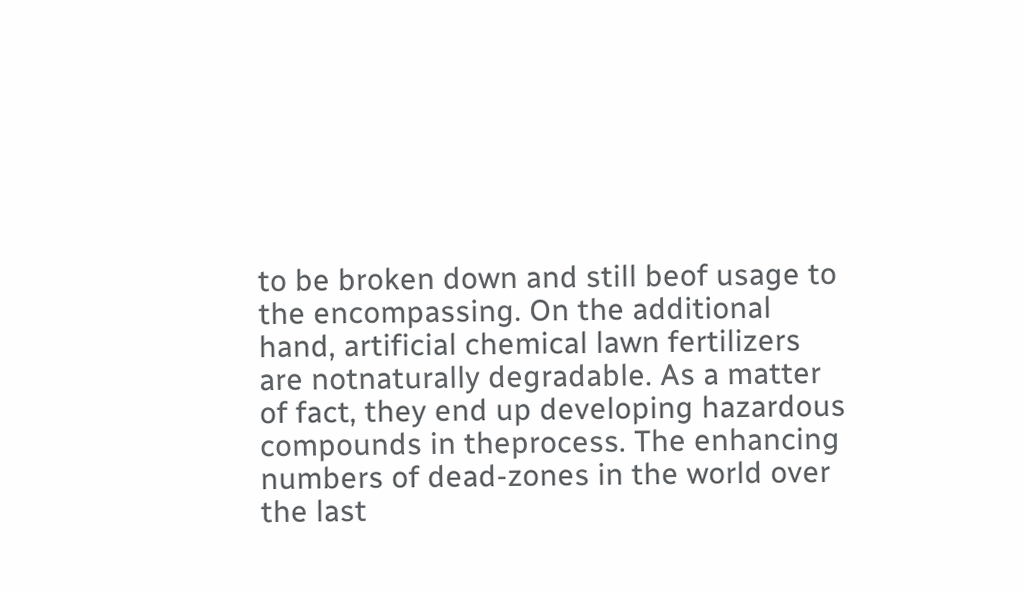to be broken down and still beof usage to the encompassing. On the additional hand, artificial chemical lawn fertilizers are notnaturally degradable. As a matter of fact, they end up developing hazardous compounds in theprocess. The enhancing numbers of dead-zones in the world over the last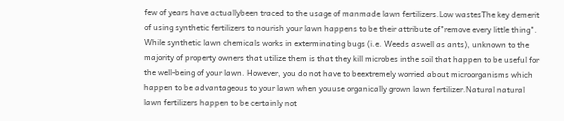few of years have actuallybeen traced to the usage of manmade lawn fertilizers.Low wastesThe key demerit of using synthetic fertilizers to nourish your lawn happens to be their attribute of"remove every little thing". While synthetic lawn chemicals works in exterminating bugs (i.e. Weeds aswell as ants), unknown to the majority of property owners that utilize them is that they kill microbes inthe soil that happen to be useful for the well-being of your lawn. However, you do not have to beextremely worried about microorganisms which happen to be advantageous to your lawn when youuse organically grown lawn fertilizer.Natural natural lawn fertilizers happen to be certainly not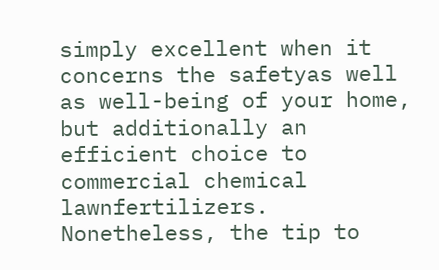simply excellent when it concerns the safetyas well as well-being of your home, but additionally an efficient choice to commercial chemical lawnfertilizers. Nonetheless, the tip to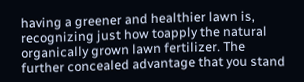having a greener and healthier lawn is, recognizing just how toapply the natural organically grown lawn fertilizer. The further concealed advantage that you stand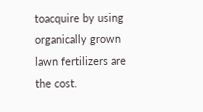toacquire by using organically grown lawn fertilizers are the cost.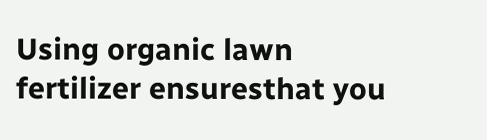Using organic lawn fertilizer ensuresthat you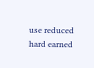use reduced hard earned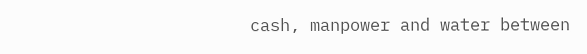cash, manpower and water between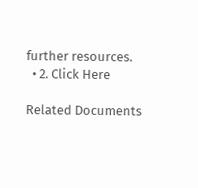further resources.
  • 2. Click Here

Related Documents